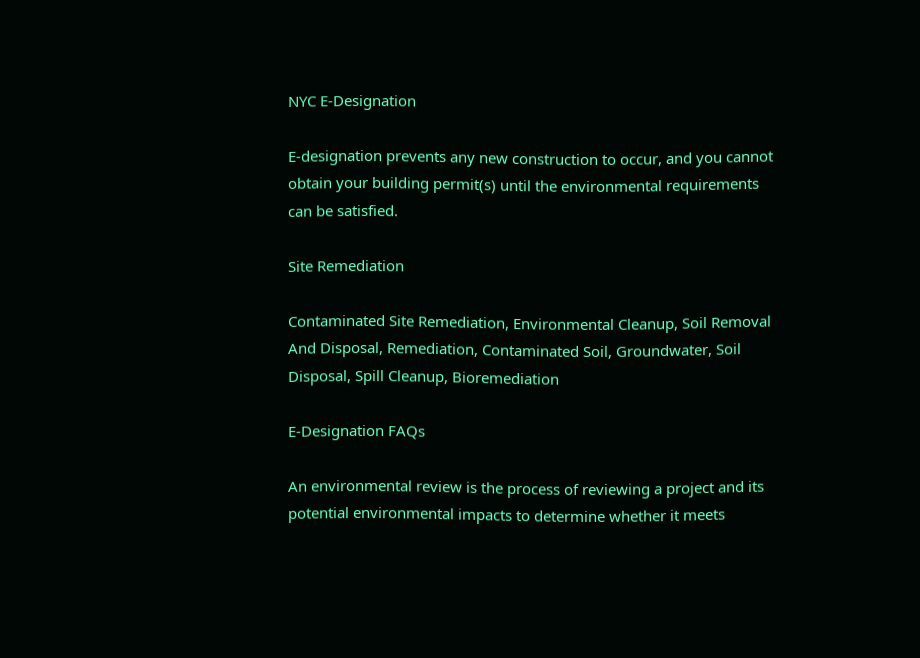NYC E-Designation

E-designation prevents any new construction to occur, and you cannot obtain your building permit(s) until the environmental requirements can be satisfied.

Site Remediation

Contaminated Site Remediation, Environmental Cleanup, Soil Removal And Disposal, Remediation, Contaminated Soil, Groundwater, Soil Disposal, Spill Cleanup, Bioremediation

E-Designation FAQs

An environmental review is the process of reviewing a project and its potential environmental impacts to determine whether it meets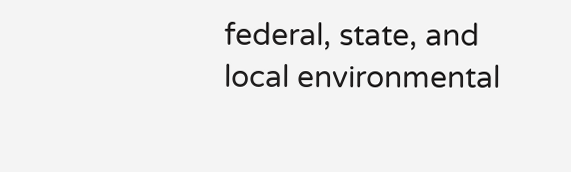federal, state, and local environmental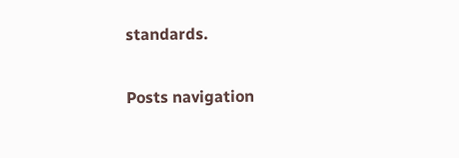standards.

Posts navigation